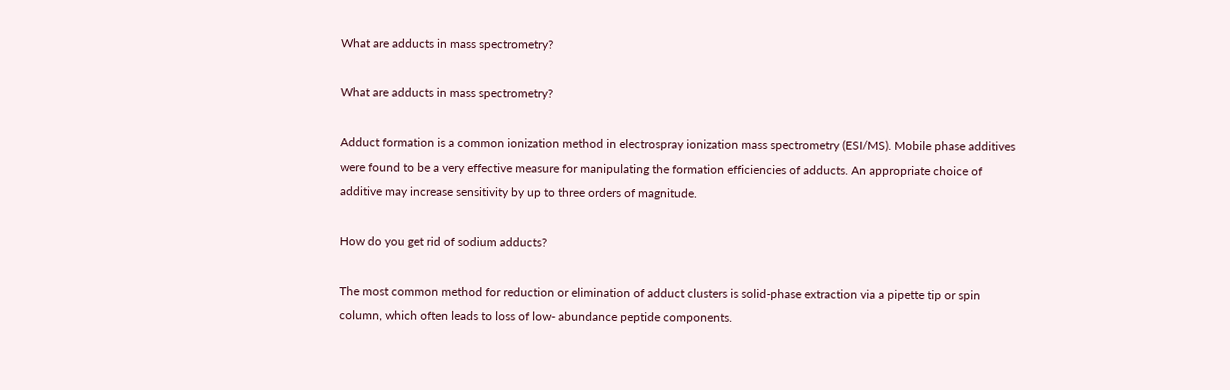What are adducts in mass spectrometry?

What are adducts in mass spectrometry?

Adduct formation is a common ionization method in electrospray ionization mass spectrometry (ESI/MS). Mobile phase additives were found to be a very effective measure for manipulating the formation efficiencies of adducts. An appropriate choice of additive may increase sensitivity by up to three orders of magnitude.

How do you get rid of sodium adducts?

The most common method for reduction or elimination of adduct clusters is solid-phase extraction via a pipette tip or spin column, which often leads to loss of low- abundance peptide components.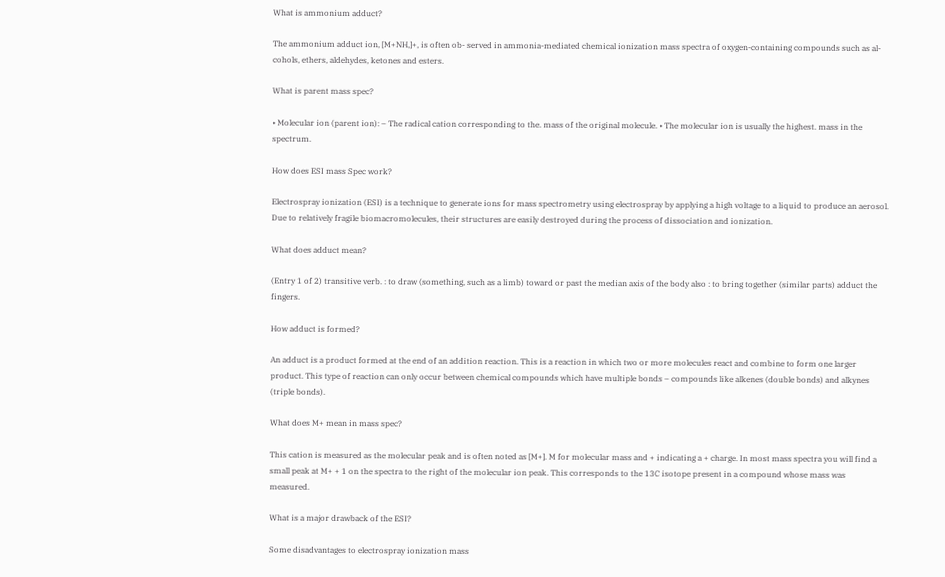What is ammonium adduct?

The ammonium adduct ion, [M+NH,]+, is often ob- served in ammonia-mediated chemical ionization mass spectra of oxygen-containing compounds such as al- cohols, ethers, aldehydes, ketones and esters.

What is parent mass spec?

• Molecular ion (parent ion): – The radical cation corresponding to the. mass of the original molecule. • The molecular ion is usually the highest. mass in the spectrum.

How does ESI mass Spec work?

Electrospray ionization (ESI) is a technique to generate ions for mass spectrometry using electrospray by applying a high voltage to a liquid to produce an aerosol. Due to relatively fragile biomacromolecules, their structures are easily destroyed during the process of dissociation and ionization.

What does adduct mean?

(Entry 1 of 2) transitive verb. : to draw (something, such as a limb) toward or past the median axis of the body also : to bring together (similar parts) adduct the fingers.

How adduct is formed?

An adduct is a product formed at the end of an addition reaction. This is a reaction in which two or more molecules react and combine to form one larger product. This type of reaction can only occur between chemical compounds which have multiple bonds – compounds like alkenes (double bonds) and alkynes (triple bonds).

What does M+ mean in mass spec?

This cation is measured as the molecular peak and is often noted as [M+]. M for molecular mass and + indicating a + charge. In most mass spectra you will find a small peak at M+ + 1 on the spectra to the right of the molecular ion peak. This corresponds to the 13C isotope present in a compound whose mass was measured.

What is a major drawback of the ESI?

Some disadvantages to electrospray ionization mass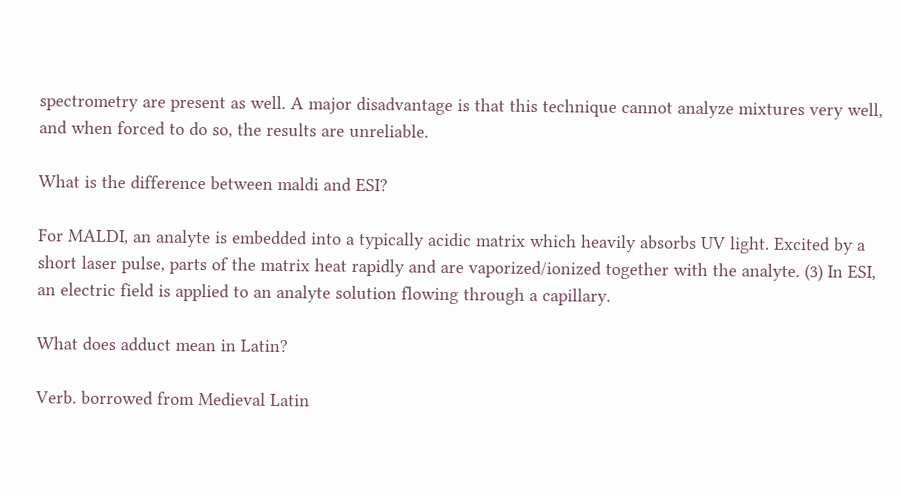spectrometry are present as well. A major disadvantage is that this technique cannot analyze mixtures very well, and when forced to do so, the results are unreliable.

What is the difference between maldi and ESI?

For MALDI, an analyte is embedded into a typically acidic matrix which heavily absorbs UV light. Excited by a short laser pulse, parts of the matrix heat rapidly and are vaporized/ionized together with the analyte. (3) In ESI, an electric field is applied to an analyte solution flowing through a capillary.

What does adduct mean in Latin?

Verb. borrowed from Medieval Latin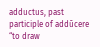adductus, past participle of addūcere “to draw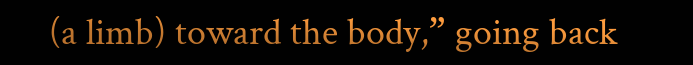(a limb) toward the body,” going back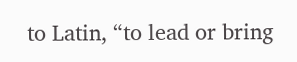to Latin, “to lead or bring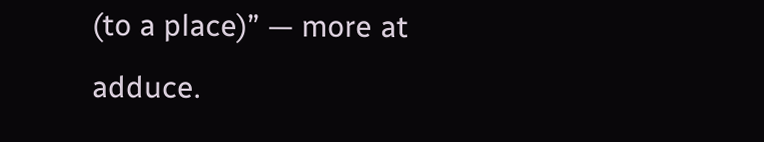(to a place)” — more at adduce.